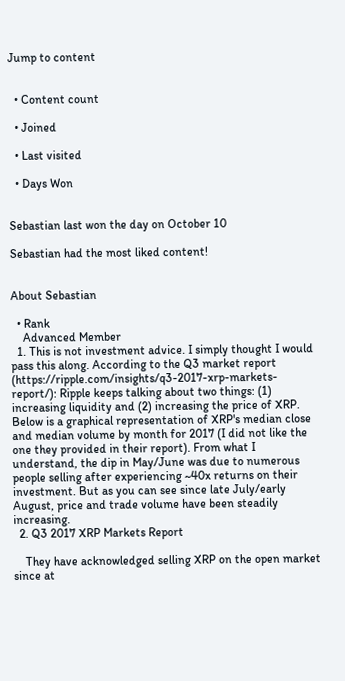Jump to content


  • Content count

  • Joined

  • Last visited

  • Days Won


Sebastian last won the day on October 10

Sebastian had the most liked content!


About Sebastian

  • Rank
    Advanced Member
  1. This is not investment advice. I simply thought I would pass this along. According to the Q3 market report (https://ripple.com/insights/q3-2017-xrp-markets-report/): Ripple keeps talking about two things: (1) increasing liquidity and (2) increasing the price of XRP. Below is a graphical representation of XRP's median close and median volume by month for 2017 (I did not like the one they provided in their report). From what I understand, the dip in May/June was due to numerous people selling after experiencing ~40x returns on their investment. But as you can see since late July/early August, price and trade volume have been steadily increasing.
  2. Q3 2017 XRP Markets Report

    They have acknowledged selling XRP on the open market since at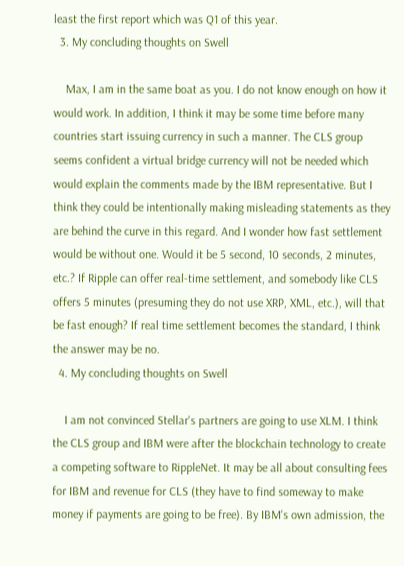least the first report which was Q1 of this year.
  3. My concluding thoughts on Swell

    Max, I am in the same boat as you. I do not know enough on how it would work. In addition, I think it may be some time before many countries start issuing currency in such a manner. The CLS group seems confident a virtual bridge currency will not be needed which would explain the comments made by the IBM representative. But I think they could be intentionally making misleading statements as they are behind the curve in this regard. And I wonder how fast settlement would be without one. Would it be 5 second, 10 seconds, 2 minutes, etc.? If Ripple can offer real-time settlement, and somebody like CLS offers 5 minutes (presuming they do not use XRP, XML, etc.), will that be fast enough? If real time settlement becomes the standard, I think the answer may be no.
  4. My concluding thoughts on Swell

    I am not convinced Stellar's partners are going to use XLM. I think the CLS group and IBM were after the blockchain technology to create a competing software to RippleNet. It may be all about consulting fees for IBM and revenue for CLS (they have to find someway to make money if payments are going to be free). By IBM's own admission, the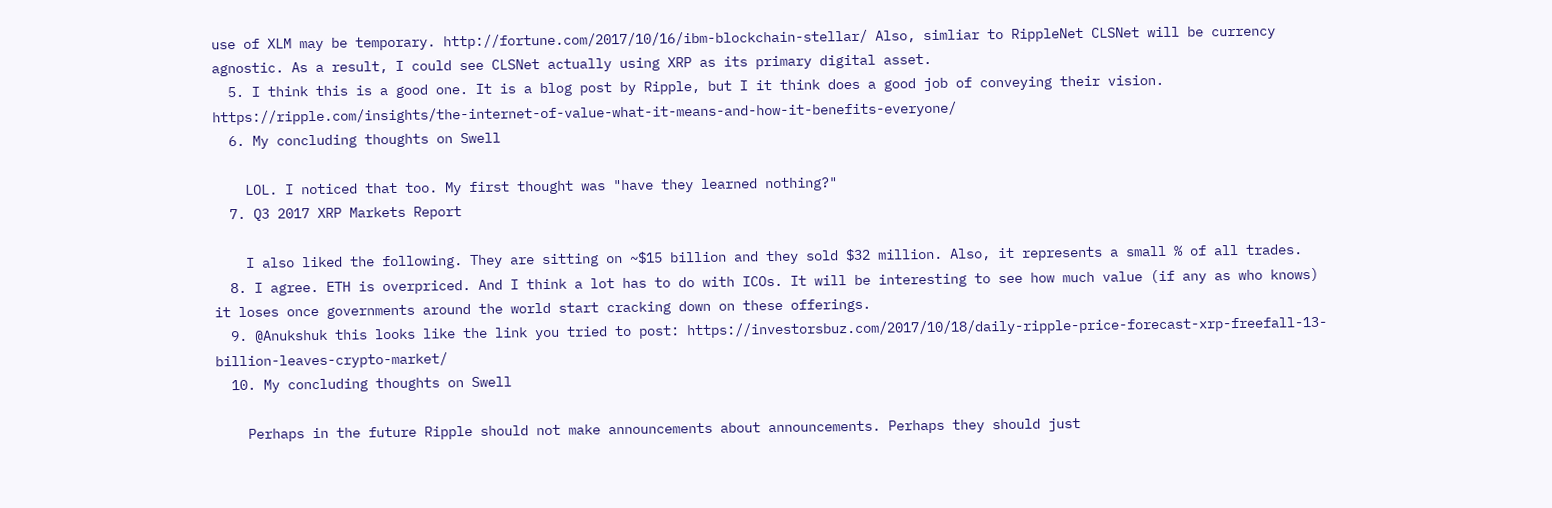use of XLM may be temporary. http://fortune.com/2017/10/16/ibm-blockchain-stellar/ Also, simliar to RippleNet CLSNet will be currency agnostic. As a result, I could see CLSNet actually using XRP as its primary digital asset.
  5. I think this is a good one. It is a blog post by Ripple, but I it think does a good job of conveying their vision. https://ripple.com/insights/the-internet-of-value-what-it-means-and-how-it-benefits-everyone/
  6. My concluding thoughts on Swell

    LOL. I noticed that too. My first thought was "have they learned nothing?"
  7. Q3 2017 XRP Markets Report

    I also liked the following. They are sitting on ~$15 billion and they sold $32 million. Also, it represents a small % of all trades.
  8. I agree. ETH is overpriced. And I think a lot has to do with ICOs. It will be interesting to see how much value (if any as who knows) it loses once governments around the world start cracking down on these offerings.
  9. @Anukshuk this looks like the link you tried to post: https://investorsbuz.com/2017/10/18/daily-ripple-price-forecast-xrp-freefall-13-billion-leaves-crypto-market/
  10. My concluding thoughts on Swell

    Perhaps in the future Ripple should not make announcements about announcements. Perhaps they should just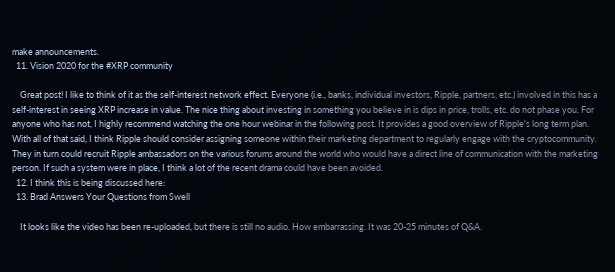make announcements.
  11. Vision 2020 for the #XRP community

    Great post! I like to think of it as the self-interest network effect. Everyone (i.e., banks, individual investors, Ripple, partners, etc.) involved in this has a self-interest in seeing XRP increase in value. The nice thing about investing in something you believe in is dips in price, trolls, etc. do not phase you. For anyone who has not, I highly recommend watching the one hour webinar in the following post. It provides a good overview of Ripple's long term plan. With all of that said, I think Ripple should consider assigning someone within their marketing department to regularly engage with the cryptocommunity. They in turn could recruit Ripple ambassadors on the various forums around the world who would have a direct line of communication with the marketing person. If such a system were in place, I think a lot of the recent drama could have been avoided.
  12. I think this is being discussed here:
  13. Brad Answers Your Questions from Swell

    It looks like the video has been re-uploaded, but there is still no audio. How embarrassing. It was 20-25 minutes of Q&A.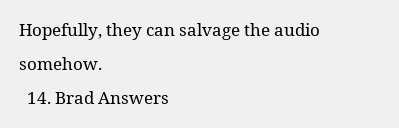Hopefully, they can salvage the audio somehow.
  14. Brad Answers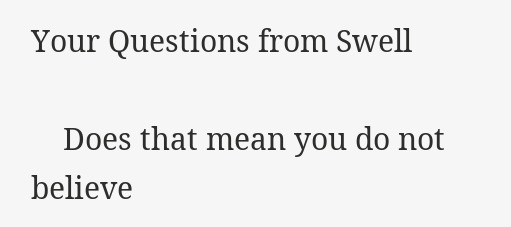Your Questions from Swell

    Does that mean you do not believe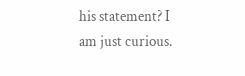his statement? I am just curious.